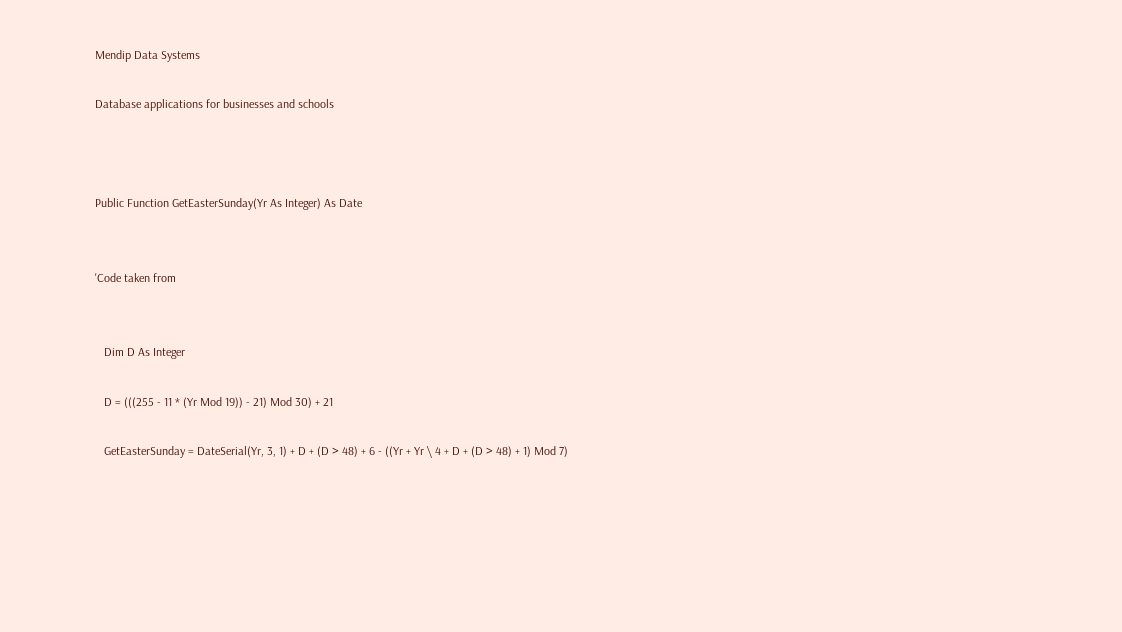Mendip Data Systems

Database applications for businesses and schools



Public Function GetEasterSunday(Yr As Integer) As Date


'Code taken from


   Dim D As Integer

   D = (((255 - 11 * (Yr Mod 19)) - 21) Mod 30) + 21

   GetEasterSunday = DateSerial(Yr, 3, 1) + D + (D > 48) + 6 - ((Yr + Yr \ 4 + D + (D > 48) + 1) Mod 7)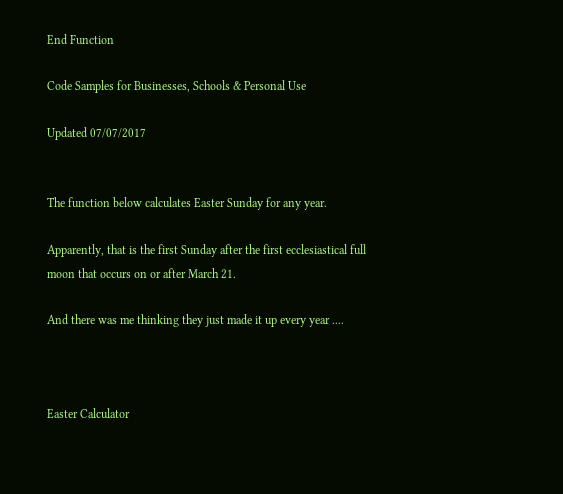End Function

Code Samples for Businesses, Schools & Personal Use

Updated 07/07/2017


The function below calculates Easter Sunday for any year.

Apparently, that is the first Sunday after the first ecclesiastical full moon that occurs on or after March 21.

And there was me thinking they just made it up every year ....



Easter Calculator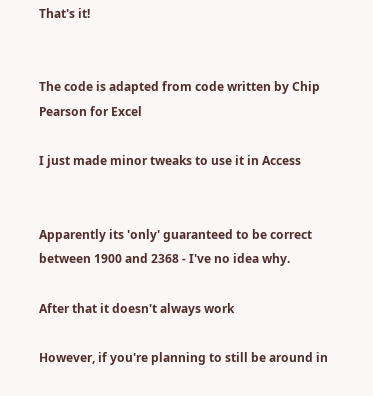That's it!


The code is adapted from code written by Chip Pearson for Excel

I just made minor tweaks to use it in Access


Apparently its 'only' guaranteed to be correct between 1900 and 2368 - I've no idea why.

After that it doesn't always work

However, if you're planning to still be around in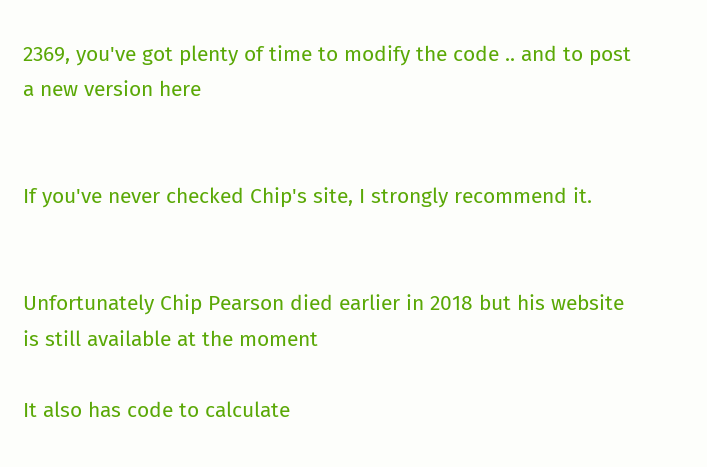2369, you've got plenty of time to modify the code .. and to post a new version here


If you've never checked Chip's site, I strongly recommend it.


Unfortunately Chip Pearson died earlier in 2018 but his website is still available at the moment

It also has code to calculate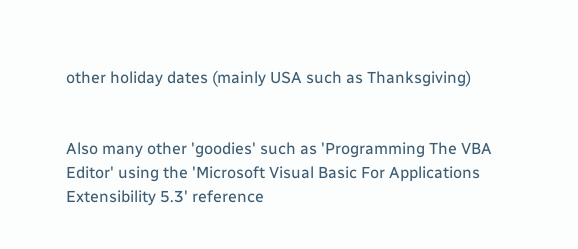other holiday dates (mainly USA such as Thanksgiving)


Also many other 'goodies' such as 'Programming The VBA Editor' using the 'Microsoft Visual Basic For Applications Extensibility 5.3' reference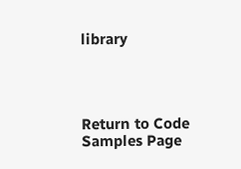library




Return to Code Samples Page